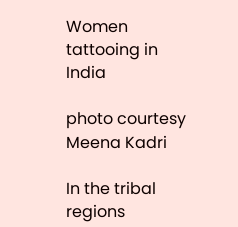Women tattooing in India

photo courtesy Meena Kadri

In the tribal regions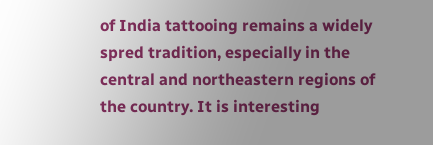of India tattooing remains a widely spred tradition, especially in the central and northeastern regions of the country. It is interesting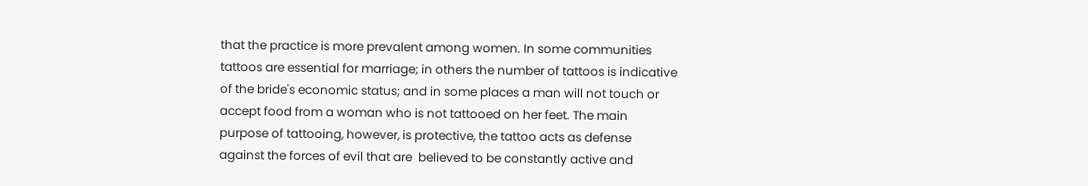that the practice is more prevalent among women. In some communities tattoos are essential for marriage; in others the number of tattoos is indicative of the bride's economic status; and in some places a man will not touch or accept food from a woman who is not tattooed on her feet. The main purpose of tattooing, however, is protective, the tattoo acts as defense against the forces of evil that are  believed to be constantly active and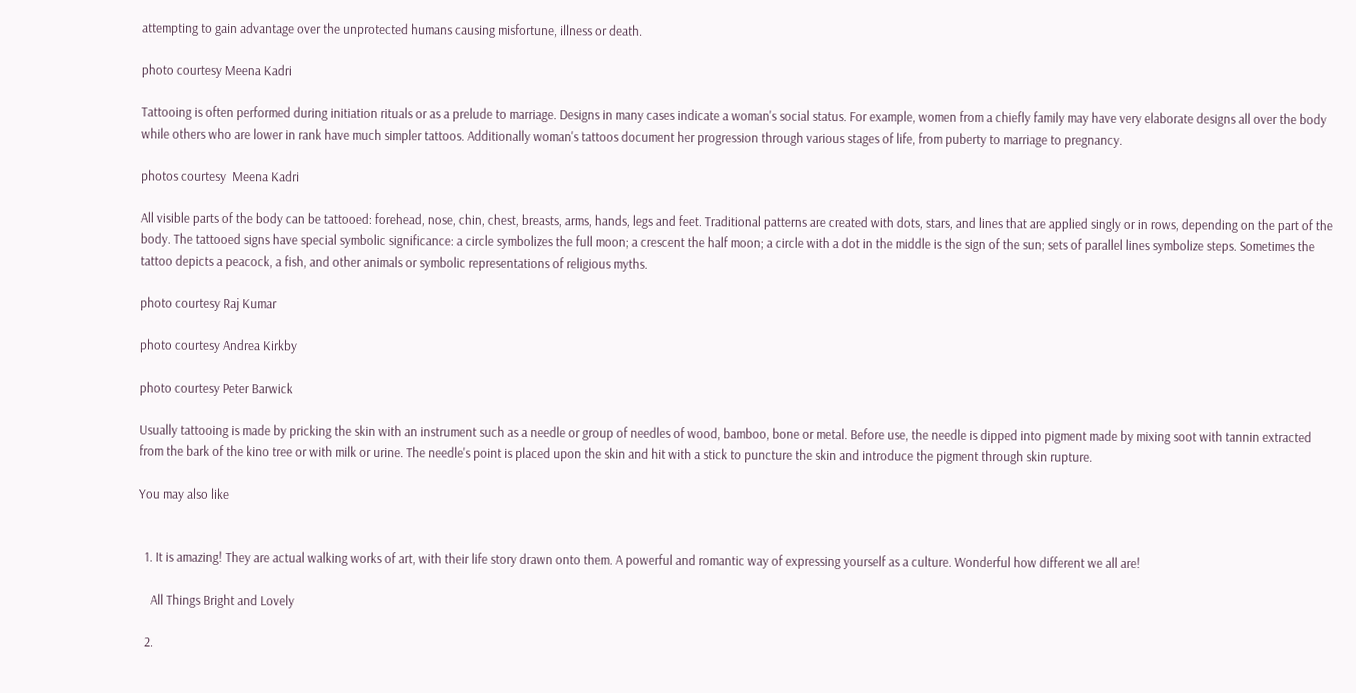attempting to gain advantage over the unprotected humans causing misfortune, illness or death.

photo courtesy Meena Kadri

Tattooing is often performed during initiation rituals or as a prelude to marriage. Designs in many cases indicate a woman's social status. For example, women from a chiefly family may have very elaborate designs all over the body while others who are lower in rank have much simpler tattoos. Additionally woman's tattoos document her progression through various stages of life, from puberty to marriage to pregnancy.

photos courtesy  Meena Kadri

All visible parts of the body can be tattooed: forehead, nose, chin, chest, breasts, arms, hands, legs and feet. Traditional patterns are created with dots, stars, and lines that are applied singly or in rows, depending on the part of the body. The tattooed signs have special symbolic significance: a circle symbolizes the full moon; a crescent the half moon; a circle with a dot in the middle is the sign of the sun; sets of parallel lines symbolize steps. Sometimes the tattoo depicts a peacock, a fish, and other animals or symbolic representations of religious myths.

photo courtesy Raj Kumar

photo courtesy Andrea Kirkby

photo courtesy Peter Barwick

Usually tattooing is made by pricking the skin with an instrument such as a needle or group of needles of wood, bamboo, bone or metal. Before use, the needle is dipped into pigment made by mixing soot with tannin extracted from the bark of the kino tree or with milk or urine. The needle's point is placed upon the skin and hit with a stick to puncture the skin and introduce the pigment through skin rupture.

You may also like


  1. It is amazing! They are actual walking works of art, with their life story drawn onto them. A powerful and romantic way of expressing yourself as a culture. Wonderful how different we all are!

    All Things Bright and Lovely

  2.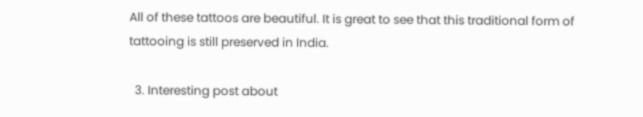All of these tattoos are beautiful. It is great to see that this traditional form of tattooing is still preserved in India.

  3. Interesting post about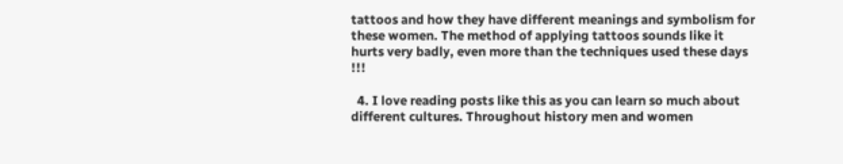tattoos and how they have different meanings and symbolism for these women. The method of applying tattoos sounds like it hurts very badly, even more than the techniques used these days !!!

  4. I love reading posts like this as you can learn so much about different cultures. Throughout history men and women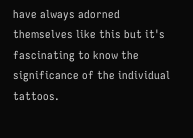have always adorned themselves like this but it's fascinating to know the significance of the individual tattoos.